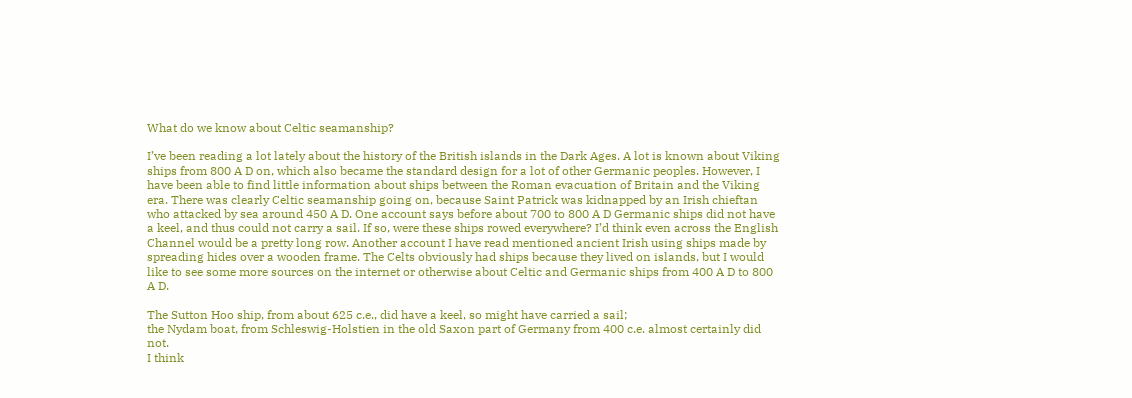What do we know about Celtic seamanship?

I’ve been reading a lot lately about the history of the British islands in the Dark Ages. A lot is known about Viking ships from 800 A D on, which also became the standard design for a lot of other Germanic peoples. However, I have been able to find little information about ships between the Roman evacuation of Britain and the Viking era. There was clearly Celtic seamanship going on, because Saint Patrick was kidnapped by an Irish chieftan who attacked by sea around 450 A D. One account says before about 700 to 800 A D Germanic ships did not have a keel, and thus could not carry a sail. If so, were these ships rowed everywhere? I’d think even across the English Channel would be a pretty long row. Another account I have read mentioned ancient Irish using ships made by spreading hides over a wooden frame. The Celts obviously had ships because they lived on islands, but I would like to see some more sources on the internet or otherwise about Celtic and Germanic ships from 400 A D to 800 A D.

The Sutton Hoo ship, from about 625 c.e., did have a keel, so might have carried a sail;
the Nydam boat, from Schleswig-Holstien in the old Saxon part of Germany from 400 c.e. almost certainly did not.
I think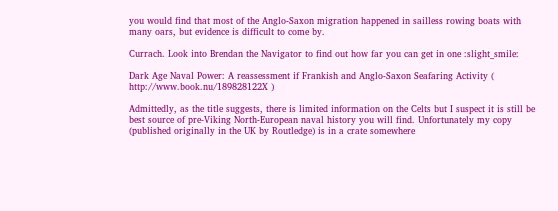you would find that most of the Anglo-Saxon migration happened in sailless rowing boats with many oars, but evidence is difficult to come by.

Currach. Look into Brendan the Navigator to find out how far you can get in one :slight_smile:

Dark Age Naval Power: A reassessment if Frankish and Anglo-Saxon Seafaring Activity ( http://www.book.nu/189828122X )

Admittedly, as the title suggests, there is limited information on the Celts but I suspect it is still be best source of pre-Viking North-European naval history you will find. Unfortunately my copy (published originally in the UK by Routledge) is in a crate somewhere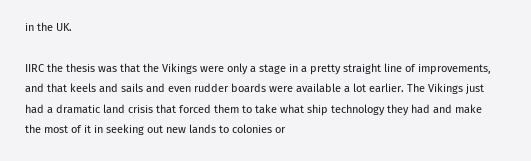in the UK.

IIRC the thesis was that the Vikings were only a stage in a pretty straight line of improvements, and that keels and sails and even rudder boards were available a lot earlier. The Vikings just had a dramatic land crisis that forced them to take what ship technology they had and make the most of it in seeking out new lands to colonies or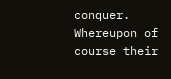conquer. Whereupon of course their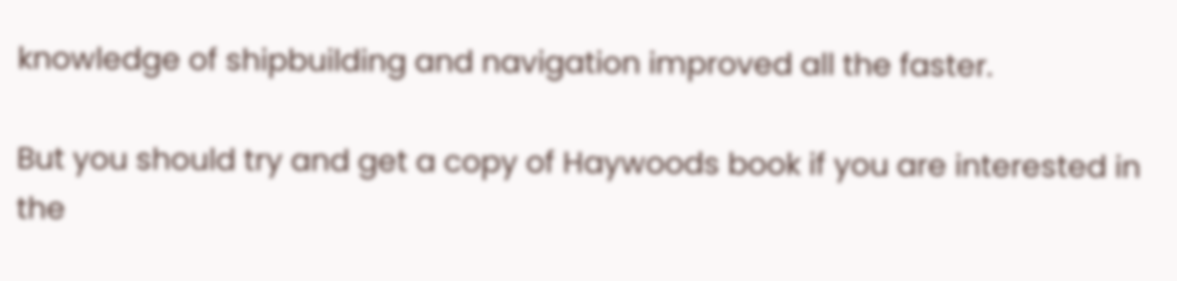knowledge of shipbuilding and navigation improved all the faster.

But you should try and get a copy of Haywoods book if you are interested in the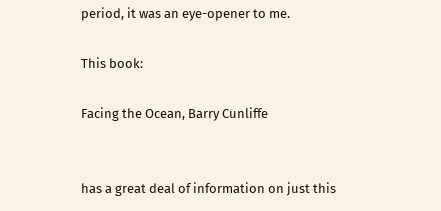period, it was an eye-opener to me.

This book:

Facing the Ocean, Barry Cunliffe


has a great deal of information on just this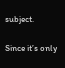subject.

Since it’s only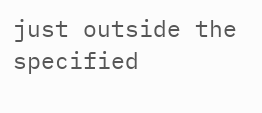just outside the specified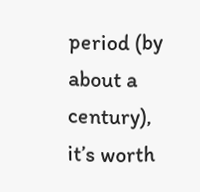period (by about a century), it’s worth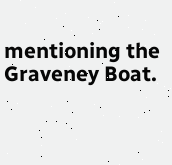mentioning the Graveney Boat.